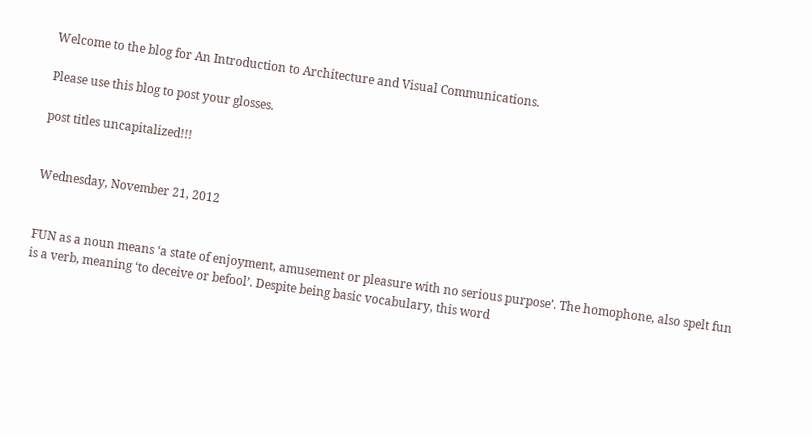Welcome to the blog for An Introduction to Architecture and Visual Communications.

Please use this blog to post your glosses.

post titles uncapitalized!!!


Wednesday, November 21, 2012


FUN as a noun means ‘a state of enjoyment, amusement or pleasure with no serious purpose’. The homophone, also spelt fun is a verb, meaning ‘to deceive or befool’. Despite being basic vocabulary, this word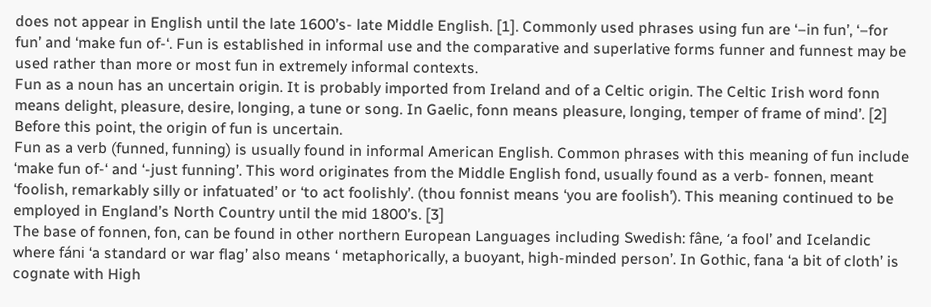does not appear in English until the late 1600’s- late Middle English. [1]. Commonly used phrases using fun are ‘–in fun’, ‘–for fun’ and ‘make fun of-‘. Fun is established in informal use and the comparative and superlative forms funner and funnest may be used rather than more or most fun in extremely informal contexts.
Fun as a noun has an uncertain origin. It is probably imported from Ireland and of a Celtic origin. The Celtic Irish word fonn means delight, pleasure, desire, longing, a tune or song. In Gaelic, fonn means pleasure, longing, temper of frame of mind’. [2] Before this point, the origin of fun is uncertain.
Fun as a verb (funned, funning) is usually found in informal American English. Common phrases with this meaning of fun include ‘make fun of-‘ and ‘-just funning’. This word originates from the Middle English fond, usually found as a verb- fonnen, meant ‘foolish, remarkably silly or infatuated’ or ‘to act foolishly’. (thou fonnist means ‘you are foolish’). This meaning continued to be employed in England’s North Country until the mid 1800’s. [3]
The base of fonnen, fon, can be found in other northern European Languages including Swedish: fâne, ‘a fool’ and Icelandic where fáni ‘a standard or war flag’ also means ‘ metaphorically, a buoyant, high-minded person’. In Gothic, fana ‘a bit of cloth’ is cognate with High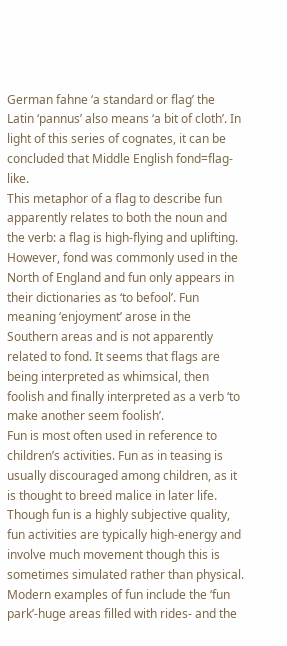German fahne ‘a standard or flag’ the Latin ‘pannus’ also means ‘a bit of cloth’. In light of this series of cognates, it can be concluded that Middle English fond=flag-like.
This metaphor of a flag to describe fun apparently relates to both the noun and the verb: a flag is high-flying and uplifting. However, fond was commonly used in the North of England and fun only appears in their dictionaries as ‘to befool’. Fun meaning ‘enjoyment’ arose in the Southern areas and is not apparently related to fond. It seems that flags are being interpreted as whimsical, then foolish and finally interpreted as a verb ‘to make another seem foolish’.
Fun is most often used in reference to children’s activities. Fun as in teasing is usually discouraged among children, as it is thought to breed malice in later life. Though fun is a highly subjective quality, fun activities are typically high-energy and involve much movement though this is sometimes simulated rather than physical. Modern examples of fun include the ‘fun park’-huge areas filled with rides- and the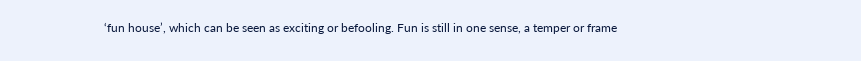‘fun house’, which can be seen as exciting or befooling. Fun is still in one sense, a temper or frame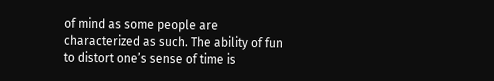of mind as some people are characterized as such. The ability of fun to distort one’s sense of time is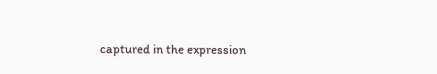captured in the expression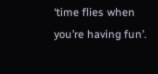‘time flies when you’re having fun’.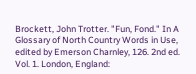Brockett, John Trotter. "Fun, Fond." In A Glossary of North Country Words in Use, edited by Emerson Charnley, 126. 2nd ed. Vol. 1. London, England: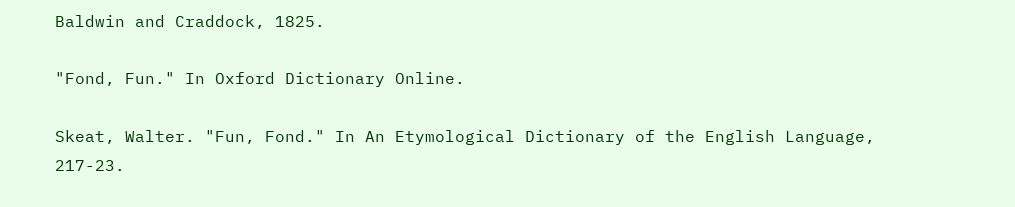Baldwin and Craddock, 1825.

"Fond, Fun." In Oxford Dictionary Online.

Skeat, Walter. "Fun, Fond." In An Etymological Dictionary of the English Language, 217-23.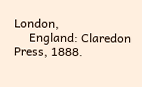London,
     England: Claredon Press, 1888.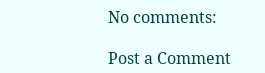No comments:

Post a Comment